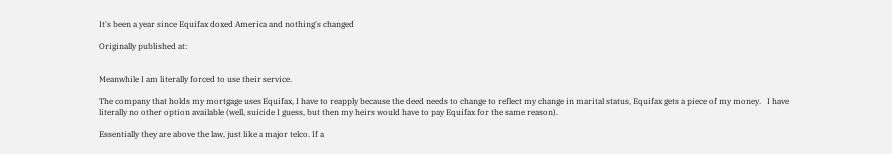It's been a year since Equifax doxed America and nothing's changed

Originally published at:


Meanwhile I am literally forced to use their service.

The company that holds my mortgage uses Equifax, I have to reapply because the deed needs to change to reflect my change in marital status, Equifax gets a piece of my money.   I have literally no other option available (well, suicide I guess, but then my heirs would have to pay Equifax for the same reason).

Essentially they are above the law, just like a major telco. If a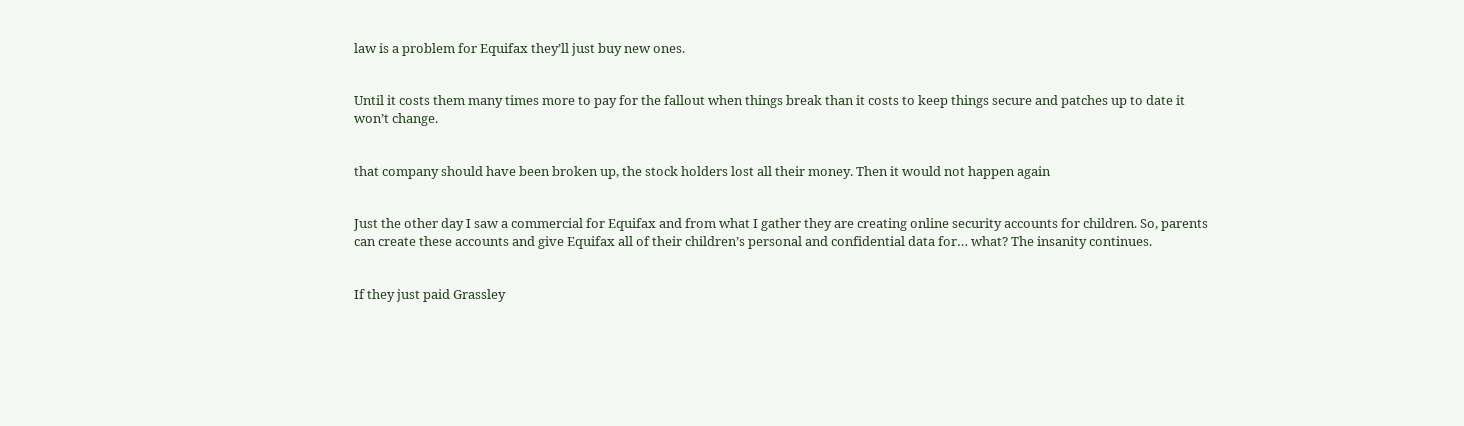law is a problem for Equifax they’ll just buy new ones.


Until it costs them many times more to pay for the fallout when things break than it costs to keep things secure and patches up to date it won’t change.


that company should have been broken up, the stock holders lost all their money. Then it would not happen again


Just the other day I saw a commercial for Equifax and from what I gather they are creating online security accounts for children. So, parents can create these accounts and give Equifax all of their children’s personal and confidential data for… what? The insanity continues.


If they just paid Grassley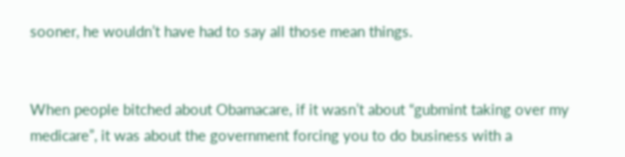sooner, he wouldn’t have had to say all those mean things.


When people bitched about Obamacare, if it wasn’t about “gubmint taking over my medicare”, it was about the government forcing you to do business with a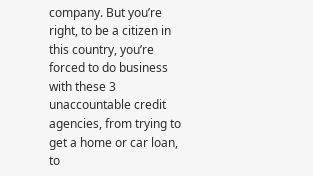company. But you’re right, to be a citizen in this country, you’re forced to do business with these 3 unaccountable credit agencies, from trying to get a home or car loan, to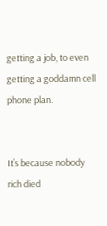getting a job, to even getting a goddamn cell phone plan.


It’s because nobody rich died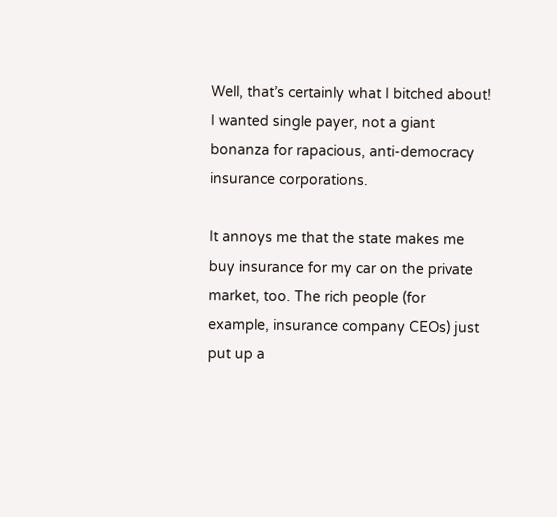Well, that’s certainly what I bitched about! I wanted single payer, not a giant bonanza for rapacious, anti-democracy insurance corporations.

It annoys me that the state makes me buy insurance for my car on the private market, too. The rich people (for example, insurance company CEOs) just put up a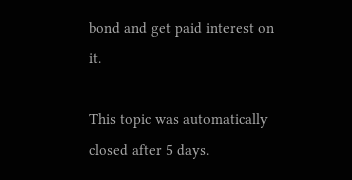bond and get paid interest on it.

This topic was automatically closed after 5 days.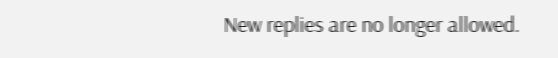New replies are no longer allowed.